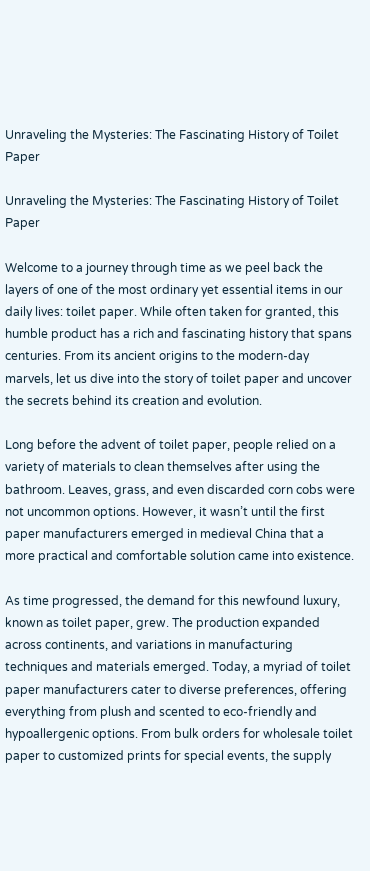Unraveling the Mysteries: The Fascinating History of Toilet Paper

Unraveling the Mysteries: The Fascinating History of Toilet Paper

Welcome to a journey through time as we peel back the layers of one of the most ordinary yet essential items in our daily lives: toilet paper. While often taken for granted, this humble product has a rich and fascinating history that spans centuries. From its ancient origins to the modern-day marvels, let us dive into the story of toilet paper and uncover the secrets behind its creation and evolution.

Long before the advent of toilet paper, people relied on a variety of materials to clean themselves after using the bathroom. Leaves, grass, and even discarded corn cobs were not uncommon options. However, it wasn’t until the first paper manufacturers emerged in medieval China that a more practical and comfortable solution came into existence.

As time progressed, the demand for this newfound luxury, known as toilet paper, grew. The production expanded across continents, and variations in manufacturing techniques and materials emerged. Today, a myriad of toilet paper manufacturers cater to diverse preferences, offering everything from plush and scented to eco-friendly and hypoallergenic options. From bulk orders for wholesale toilet paper to customized prints for special events, the supply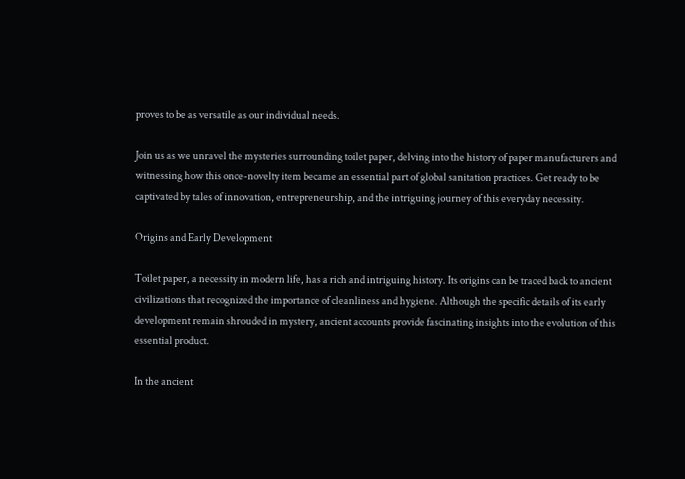proves to be as versatile as our individual needs.

Join us as we unravel the mysteries surrounding toilet paper, delving into the history of paper manufacturers and witnessing how this once-novelty item became an essential part of global sanitation practices. Get ready to be captivated by tales of innovation, entrepreneurship, and the intriguing journey of this everyday necessity.

Origins and Early Development

Toilet paper, a necessity in modern life, has a rich and intriguing history. Its origins can be traced back to ancient civilizations that recognized the importance of cleanliness and hygiene. Although the specific details of its early development remain shrouded in mystery, ancient accounts provide fascinating insights into the evolution of this essential product.

In the ancient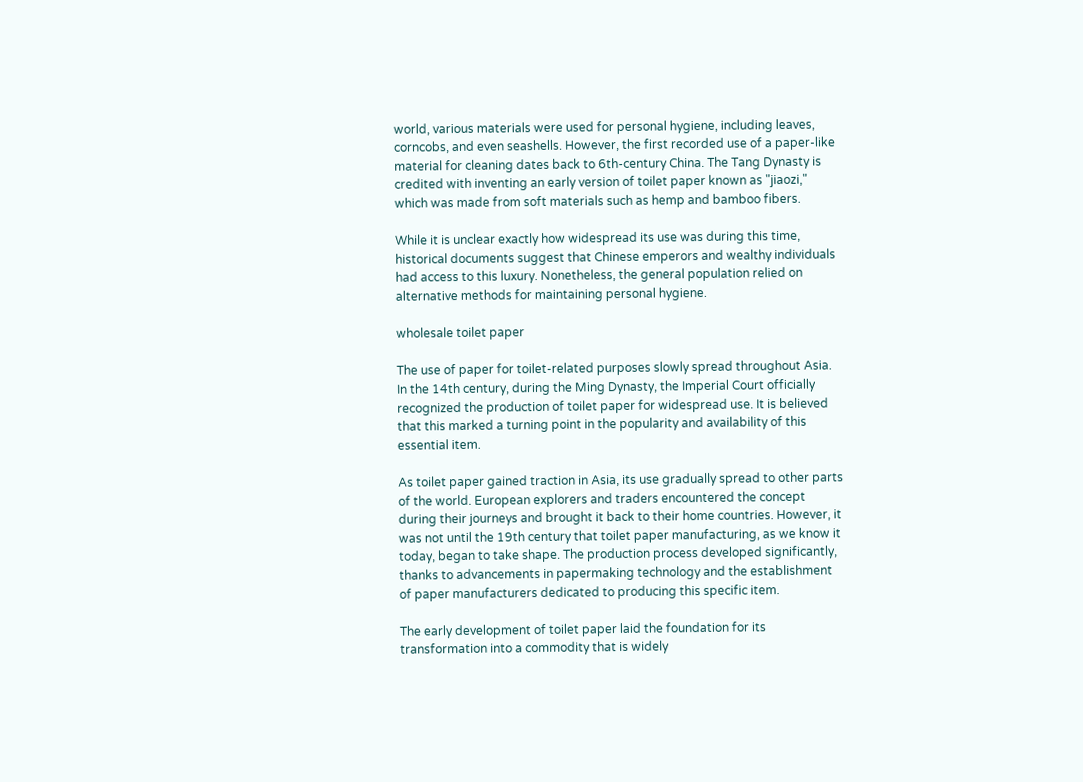world, various materials were used for personal hygiene, including leaves, corncobs, and even seashells. However, the first recorded use of a paper-like material for cleaning dates back to 6th-century China. The Tang Dynasty is credited with inventing an early version of toilet paper known as "jiaozi," which was made from soft materials such as hemp and bamboo fibers.

While it is unclear exactly how widespread its use was during this time, historical documents suggest that Chinese emperors and wealthy individuals had access to this luxury. Nonetheless, the general population relied on alternative methods for maintaining personal hygiene.

wholesale toilet paper

The use of paper for toilet-related purposes slowly spread throughout Asia. In the 14th century, during the Ming Dynasty, the Imperial Court officially recognized the production of toilet paper for widespread use. It is believed that this marked a turning point in the popularity and availability of this essential item.

As toilet paper gained traction in Asia, its use gradually spread to other parts of the world. European explorers and traders encountered the concept during their journeys and brought it back to their home countries. However, it was not until the 19th century that toilet paper manufacturing, as we know it today, began to take shape. The production process developed significantly, thanks to advancements in papermaking technology and the establishment of paper manufacturers dedicated to producing this specific item.

The early development of toilet paper laid the foundation for its transformation into a commodity that is widely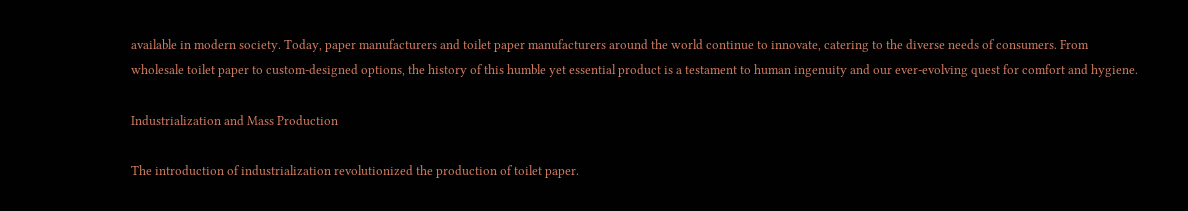available in modern society. Today, paper manufacturers and toilet paper manufacturers around the world continue to innovate, catering to the diverse needs of consumers. From wholesale toilet paper to custom-designed options, the history of this humble yet essential product is a testament to human ingenuity and our ever-evolving quest for comfort and hygiene.

Industrialization and Mass Production

The introduction of industrialization revolutionized the production of toilet paper.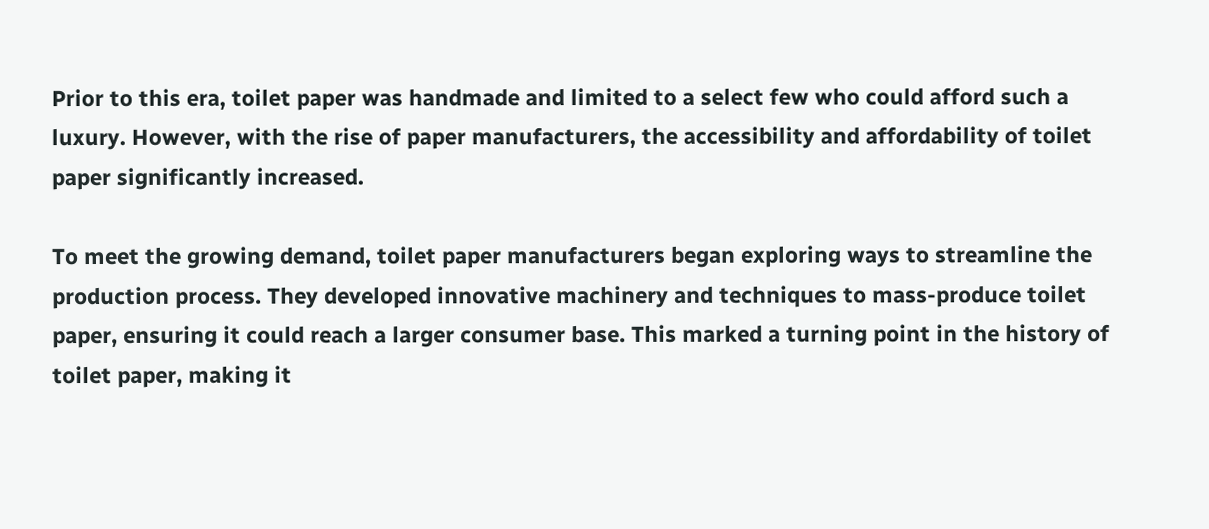Prior to this era, toilet paper was handmade and limited to a select few who could afford such a luxury. However, with the rise of paper manufacturers, the accessibility and affordability of toilet paper significantly increased.

To meet the growing demand, toilet paper manufacturers began exploring ways to streamline the production process. They developed innovative machinery and techniques to mass-produce toilet paper, ensuring it could reach a larger consumer base. This marked a turning point in the history of toilet paper, making it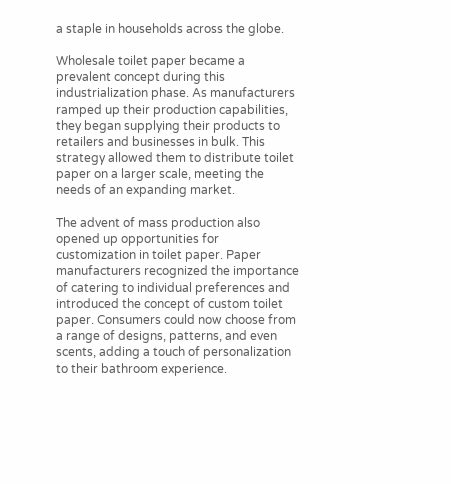a staple in households across the globe.

Wholesale toilet paper became a prevalent concept during this industrialization phase. As manufacturers ramped up their production capabilities, they began supplying their products to retailers and businesses in bulk. This strategy allowed them to distribute toilet paper on a larger scale, meeting the needs of an expanding market.

The advent of mass production also opened up opportunities for customization in toilet paper. Paper manufacturers recognized the importance of catering to individual preferences and introduced the concept of custom toilet paper. Consumers could now choose from a range of designs, patterns, and even scents, adding a touch of personalization to their bathroom experience.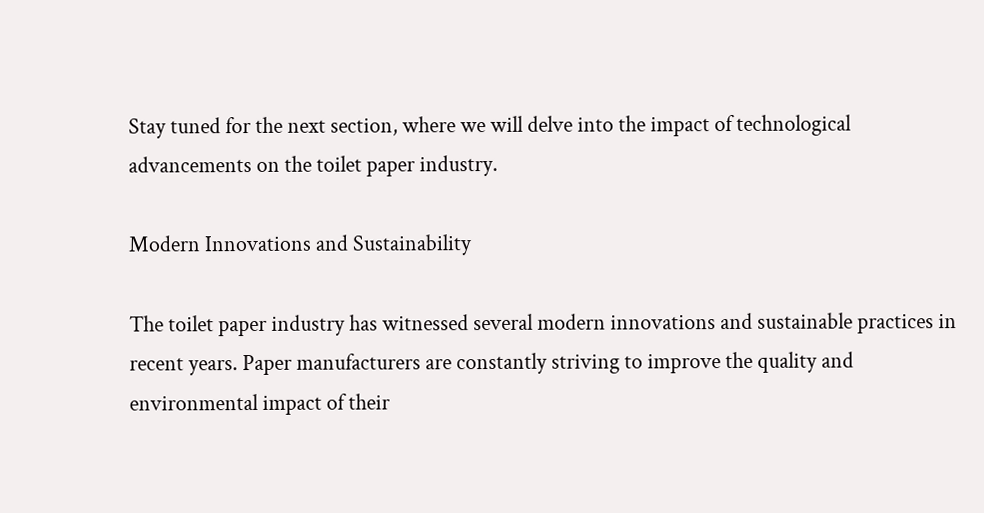Stay tuned for the next section, where we will delve into the impact of technological advancements on the toilet paper industry.

Modern Innovations and Sustainability

The toilet paper industry has witnessed several modern innovations and sustainable practices in recent years. Paper manufacturers are constantly striving to improve the quality and environmental impact of their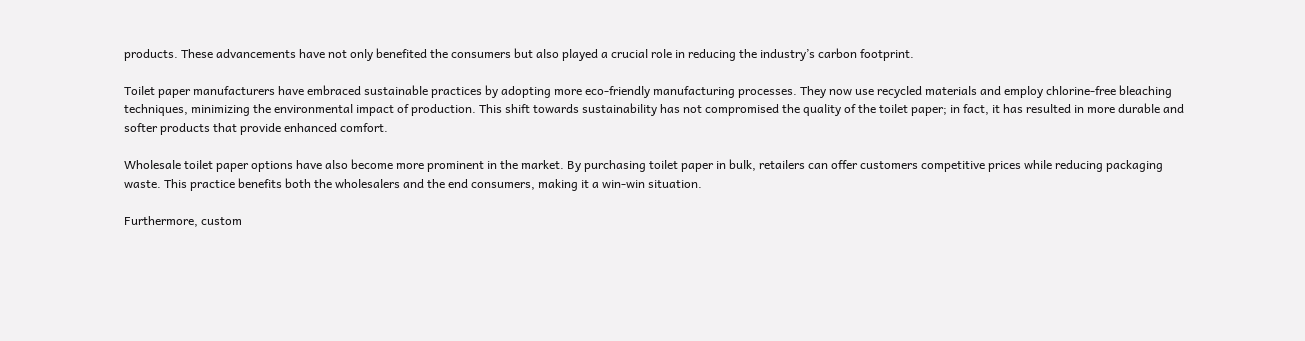products. These advancements have not only benefited the consumers but also played a crucial role in reducing the industry’s carbon footprint.

Toilet paper manufacturers have embraced sustainable practices by adopting more eco-friendly manufacturing processes. They now use recycled materials and employ chlorine-free bleaching techniques, minimizing the environmental impact of production. This shift towards sustainability has not compromised the quality of the toilet paper; in fact, it has resulted in more durable and softer products that provide enhanced comfort.

Wholesale toilet paper options have also become more prominent in the market. By purchasing toilet paper in bulk, retailers can offer customers competitive prices while reducing packaging waste. This practice benefits both the wholesalers and the end consumers, making it a win-win situation.

Furthermore, custom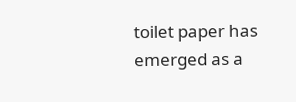toilet paper has emerged as a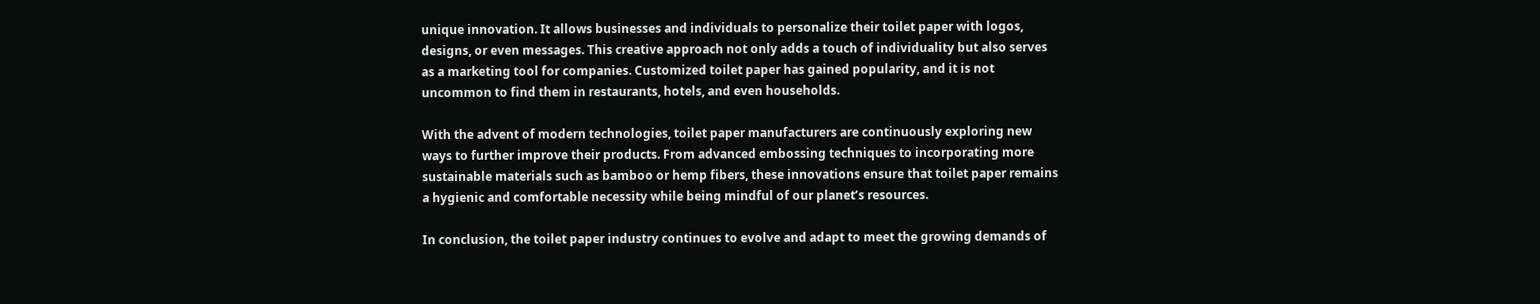unique innovation. It allows businesses and individuals to personalize their toilet paper with logos, designs, or even messages. This creative approach not only adds a touch of individuality but also serves as a marketing tool for companies. Customized toilet paper has gained popularity, and it is not uncommon to find them in restaurants, hotels, and even households.

With the advent of modern technologies, toilet paper manufacturers are continuously exploring new ways to further improve their products. From advanced embossing techniques to incorporating more sustainable materials such as bamboo or hemp fibers, these innovations ensure that toilet paper remains a hygienic and comfortable necessity while being mindful of our planet’s resources.

In conclusion, the toilet paper industry continues to evolve and adapt to meet the growing demands of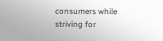consumers while striving for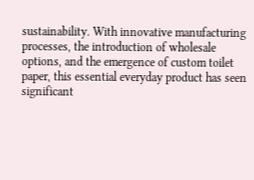sustainability. With innovative manufacturing processes, the introduction of wholesale options, and the emergence of custom toilet paper, this essential everyday product has seen significant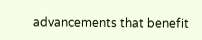advancements that benefit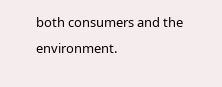both consumers and the environment.